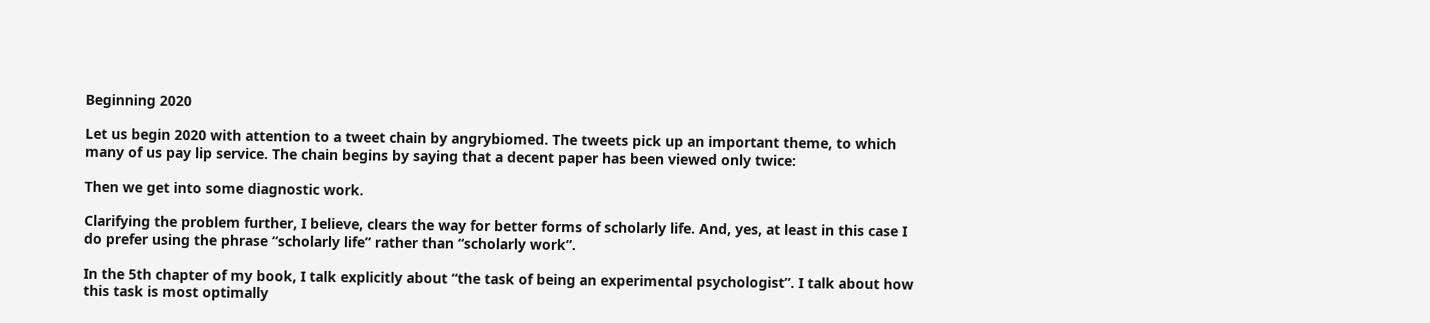Beginning 2020

Let us begin 2020 with attention to a tweet chain by angrybiomed. The tweets pick up an important theme, to which many of us pay lip service. The chain begins by saying that a decent paper has been viewed only twice:

Then we get into some diagnostic work.

Clarifying the problem further, I believe, clears the way for better forms of scholarly life. And, yes, at least in this case I do prefer using the phrase “scholarly life” rather than “scholarly work”.

In the 5th chapter of my book, I talk explicitly about “the task of being an experimental psychologist”. I talk about how this task is most optimally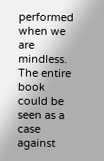performed when we are mindless. The entire book could be seen as a case against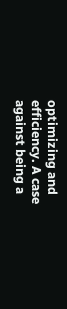optimizing and efficiency. A case against being a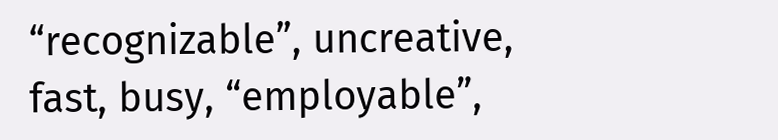“recognizable”, uncreative, fast, busy, “employable”,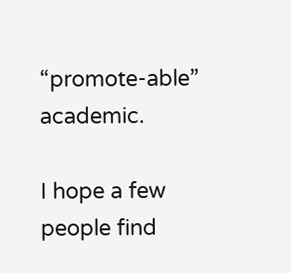“promote-able” academic.

I hope a few people find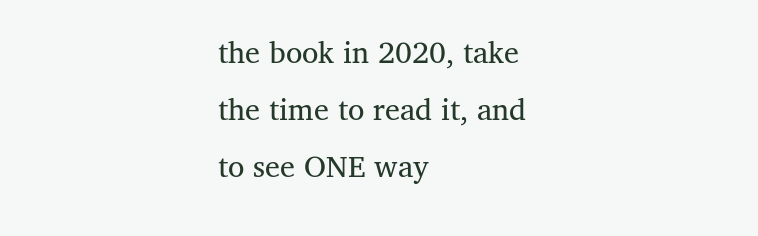the book in 2020, take the time to read it, and to see ONE way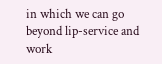in which we can go beyond lip-service and work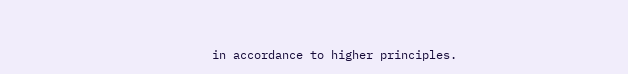in accordance to higher principles.